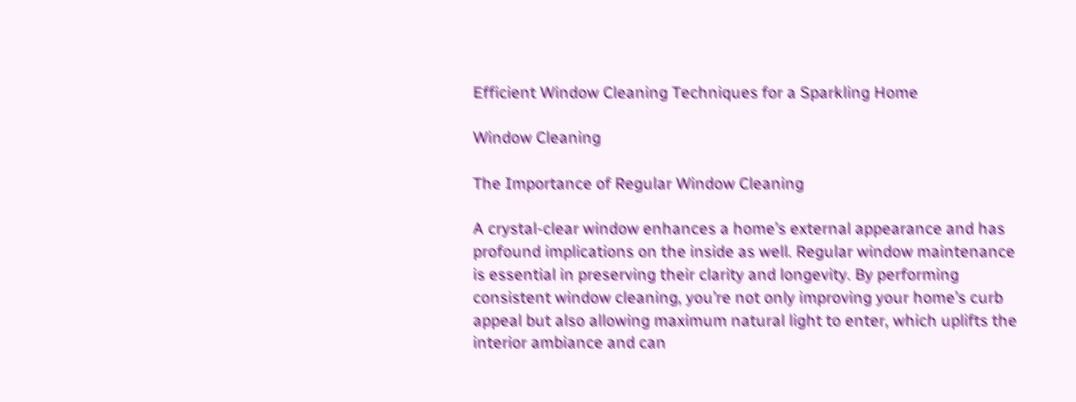Efficient Window Cleaning Techniques for a Sparkling Home

Window Cleaning

The Importance of Regular Window Cleaning

A crystal-clear window enhances a home’s external appearance and has profound implications on the inside as well. Regular window maintenance is essential in preserving their clarity and longevity. By performing consistent window cleaning, you’re not only improving your home’s curb appeal but also allowing maximum natural light to enter, which uplifts the interior ambiance and can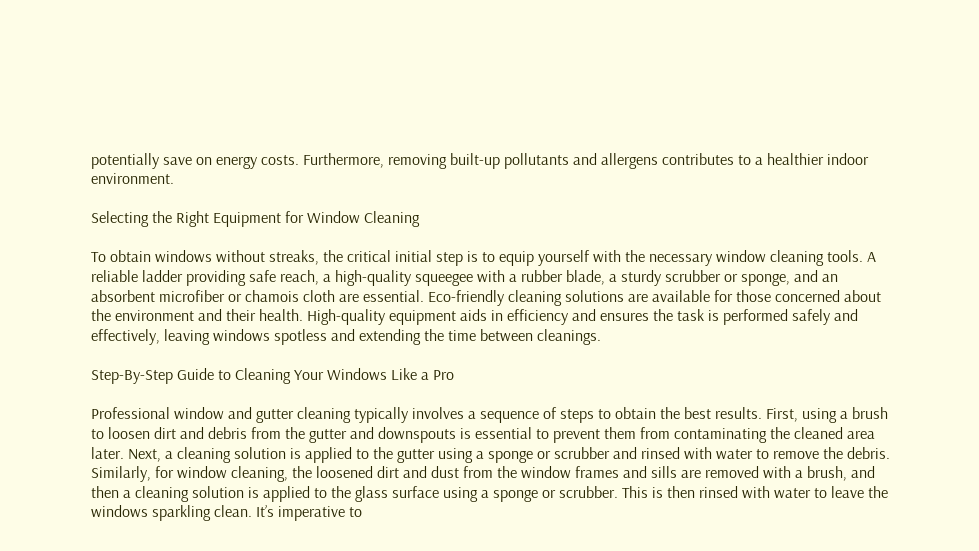potentially save on energy costs. Furthermore, removing built-up pollutants and allergens contributes to a healthier indoor environment.

Selecting the Right Equipment for Window Cleaning

To obtain windows without streaks, the critical initial step is to equip yourself with the necessary window cleaning tools. A reliable ladder providing safe reach, a high-quality squeegee with a rubber blade, a sturdy scrubber or sponge, and an absorbent microfiber or chamois cloth are essential. Eco-friendly cleaning solutions are available for those concerned about the environment and their health. High-quality equipment aids in efficiency and ensures the task is performed safely and effectively, leaving windows spotless and extending the time between cleanings.

Step-By-Step Guide to Cleaning Your Windows Like a Pro

Professional window and gutter cleaning typically involves a sequence of steps to obtain the best results. First, using a brush to loosen dirt and debris from the gutter and downspouts is essential to prevent them from contaminating the cleaned area later. Next, a cleaning solution is applied to the gutter using a sponge or scrubber and rinsed with water to remove the debris. Similarly, for window cleaning, the loosened dirt and dust from the window frames and sills are removed with a brush, and then a cleaning solution is applied to the glass surface using a sponge or scrubber. This is then rinsed with water to leave the windows sparkling clean. It’s imperative to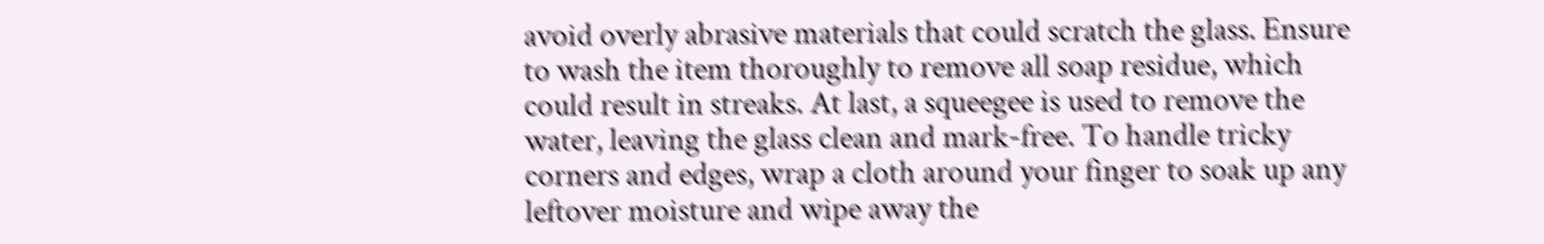avoid overly abrasive materials that could scratch the glass. Ensure to wash the item thoroughly to remove all soap residue, which could result in streaks. At last, a squeegee is used to remove the water, leaving the glass clean and mark-free. To handle tricky corners and edges, wrap a cloth around your finger to soak up any leftover moisture and wipe away the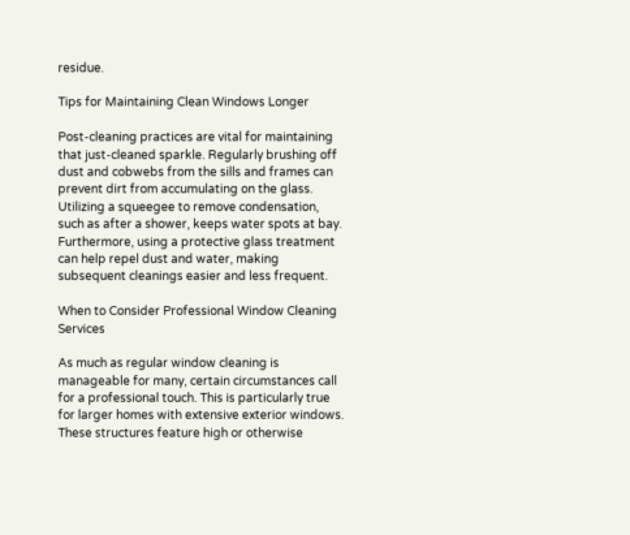residue.

Tips for Maintaining Clean Windows Longer

Post-cleaning practices are vital for maintaining that just-cleaned sparkle. Regularly brushing off dust and cobwebs from the sills and frames can prevent dirt from accumulating on the glass. Utilizing a squeegee to remove condensation, such as after a shower, keeps water spots at bay. Furthermore, using a protective glass treatment can help repel dust and water, making subsequent cleanings easier and less frequent.

When to Consider Professional Window Cleaning Services

As much as regular window cleaning is manageable for many, certain circumstances call for a professional touch. This is particularly true for larger homes with extensive exterior windows. These structures feature high or otherwise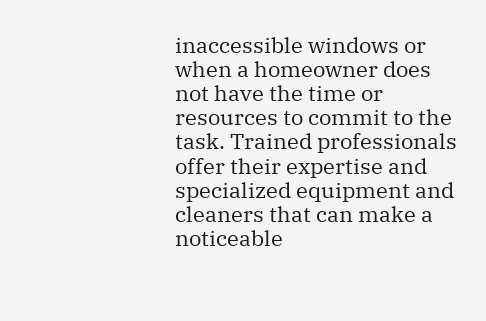inaccessible windows or when a homeowner does not have the time or resources to commit to the task. Trained professionals offer their expertise and specialized equipment and cleaners that can make a noticeable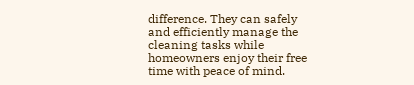difference. They can safely and efficiently manage the cleaning tasks while homeowners enjoy their free time with peace of mind.